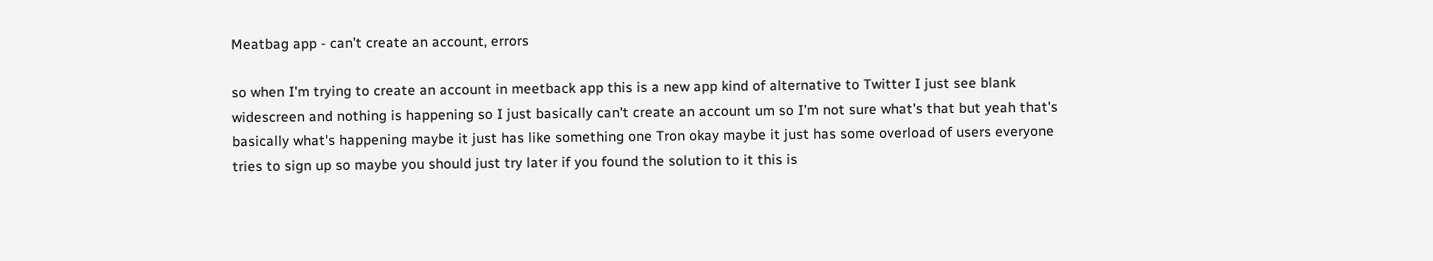Meatbag app - can’t create an account, errors

so when I'm trying to create an account in meetback app this is a new app kind of alternative to Twitter I just see blank widescreen and nothing is happening so I just basically can't create an account um so I'm not sure what's that but yeah that's basically what's happening maybe it just has like something one Tron okay maybe it just has some overload of users everyone tries to sign up so maybe you should just try later if you found the solution to it this is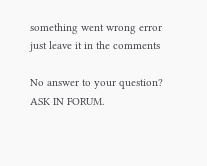something went wrong error just leave it in the comments

No answer to your question? ASK IN FORUM.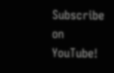Subscribe on YouTube!